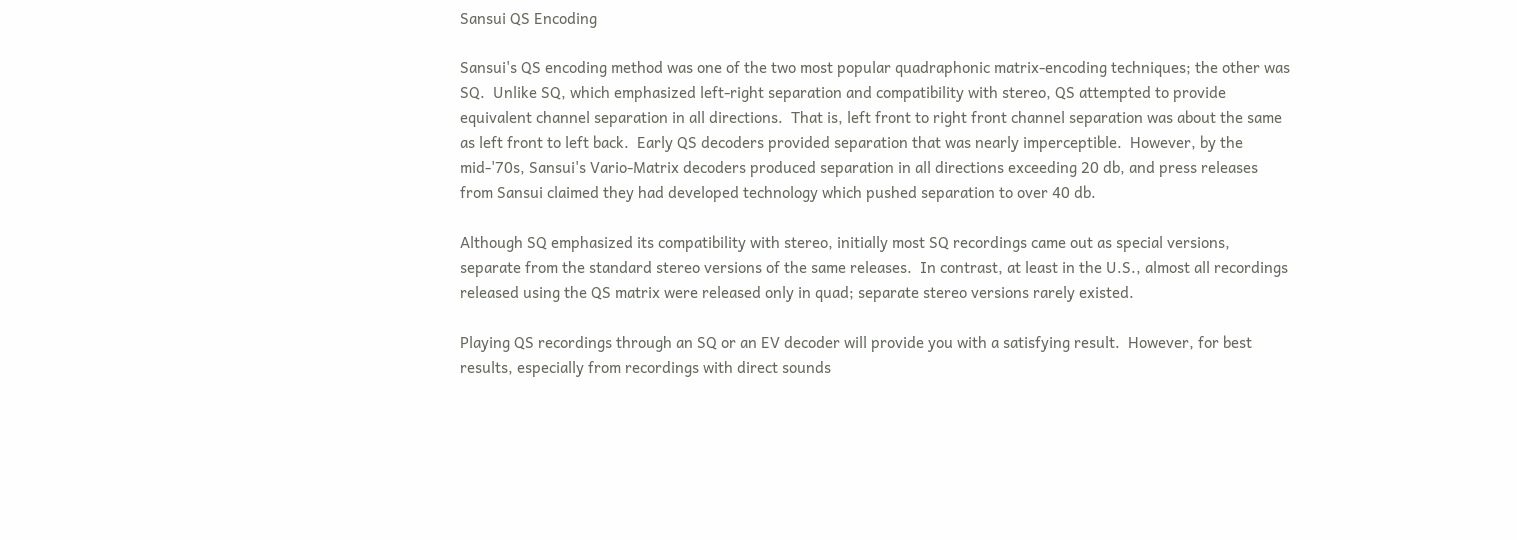Sansui QS Encoding

Sansui's QS encoding method was one of the two most popular quadraphonic matrix-encoding techniques; the other was SQ.  Unlike SQ, which emphasized left-right separation and compatibility with stereo, QS attempted to provide equivalent channel separation in all directions.  That is, left front to right front channel separation was about the same as left front to left back.  Early QS decoders provided separation that was nearly imperceptible.  However, by the mid-'70s, Sansui's Vario-Matrix decoders produced separation in all directions exceeding 20 db, and press releases from Sansui claimed they had developed technology which pushed separation to over 40 db.

Although SQ emphasized its compatibility with stereo, initially most SQ recordings came out as special versions, separate from the standard stereo versions of the same releases.  In contrast, at least in the U.S., almost all recordings released using the QS matrix were released only in quad; separate stereo versions rarely existed.

Playing QS recordings through an SQ or an EV decoder will provide you with a satisfying result.  However, for best results, especially from recordings with direct sounds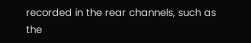recorded in the rear channels, such as the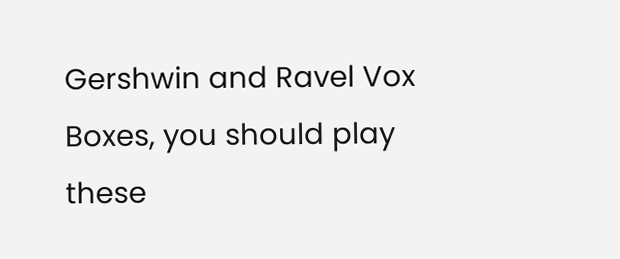Gershwin and Ravel Vox Boxes, you should play these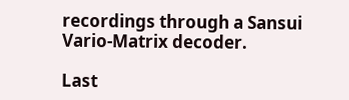recordings through a Sansui Vario-Matrix decoder.

Last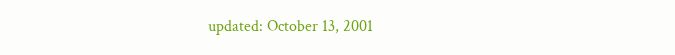updated: October 13, 2001